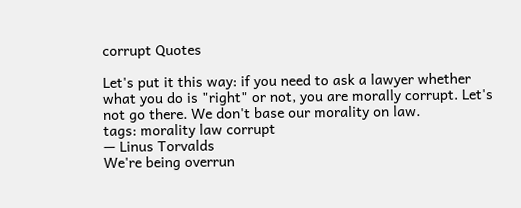corrupt Quotes

Let's put it this way: if you need to ask a lawyer whether what you do is "right" or not, you are morally corrupt. Let's not go there. We don't base our morality on law.
tags: morality law corrupt
— Linus Torvalds
We're being overrun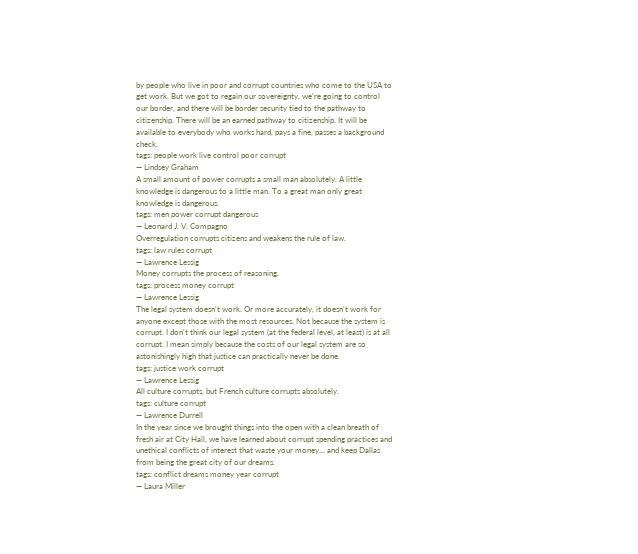by people who live in poor and corrupt countries who come to the USA to get work. But we got to regain our sovereignty, we're going to control our border, and there will be border security tied to the pathway to citizenship. There will be an earned pathway to citizenship. It will be available to everybody who works hard, pays a fine, passes a background check.
tags: people work live control poor corrupt
— Lindsey Graham
A small amount of power corrupts a small man absolutely. A little knowledge is dangerous to a little man. To a great man only great knowledge is dangerous.
tags: men power corrupt dangerous
— Leonard J. V. Compagno
Overregulation corrupts citizens and weakens the rule of law.
tags: law rules corrupt
— Lawrence Lessig
Money corrupts the process of reasoning.
tags: process money corrupt
— Lawrence Lessig
The legal system doesn't work. Or more accurately, it doesn't work for anyone except those with the most resources. Not because the system is corrupt. I don't think our legal system (at the federal level, at least) is at all corrupt. I mean simply because the costs of our legal system are so astonishingly high that justice can practically never be done.
tags: justice work corrupt
— Lawrence Lessig
All culture corrupts, but French culture corrupts absolutely.
tags: culture corrupt
— Lawrence Durrell
In the year since we brought things into the open with a clean breath of fresh air at City Hall, we have learned about corrupt spending practices and unethical conflicts of interest that waste your money... and keep Dallas from being the great city of our dreams.
tags: conflict dreams money year corrupt
— Laura Miller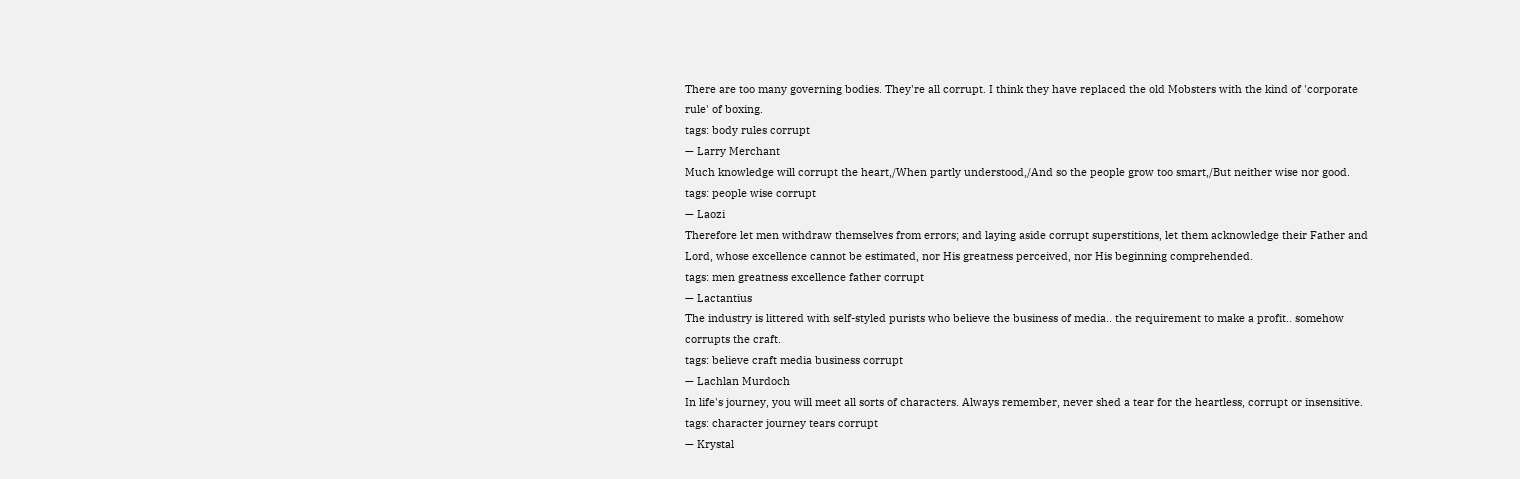There are too many governing bodies. They're all corrupt. I think they have replaced the old Mobsters with the kind of 'corporate rule' of boxing.
tags: body rules corrupt
— Larry Merchant
Much knowledge will corrupt the heart,/When partly understood,/And so the people grow too smart,/But neither wise nor good.
tags: people wise corrupt
— Laozi
Therefore let men withdraw themselves from errors; and laying aside corrupt superstitions, let them acknowledge their Father and Lord, whose excellence cannot be estimated, nor His greatness perceived, nor His beginning comprehended.
tags: men greatness excellence father corrupt
— Lactantius
The industry is littered with self-styled purists who believe the business of media.. the requirement to make a profit.. somehow corrupts the craft.
tags: believe craft media business corrupt
— Lachlan Murdoch
In life's journey, you will meet all sorts of characters. Always remember, never shed a tear for the heartless, corrupt or insensitive.
tags: character journey tears corrupt
— Krystal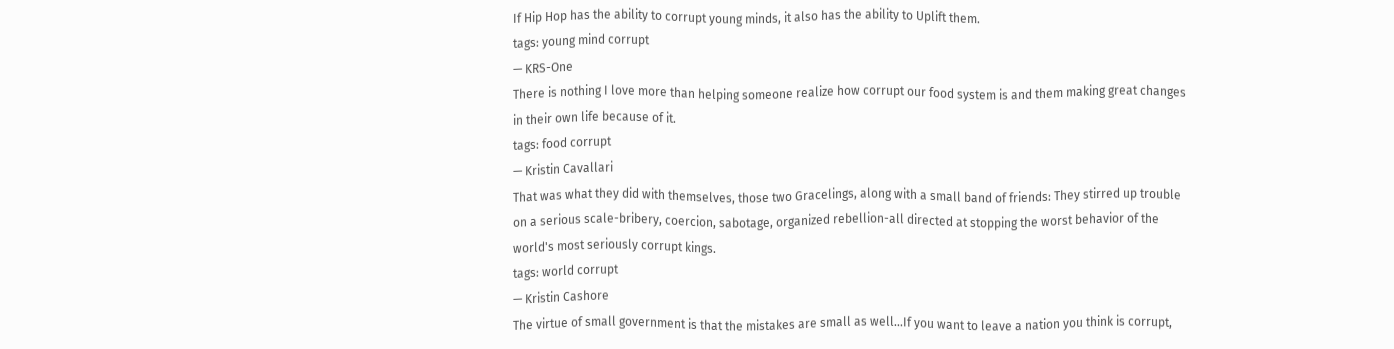If Hip Hop has the ability to corrupt young minds, it also has the ability to Uplift them.
tags: young mind corrupt
— KRS-One
There is nothing I love more than helping someone realize how corrupt our food system is and them making great changes in their own life because of it.
tags: food corrupt
— Kristin Cavallari
That was what they did with themselves, those two Gracelings, along with a small band of friends: They stirred up trouble on a serious scale-bribery, coercion, sabotage, organized rebellion-all directed at stopping the worst behavior of the world's most seriously corrupt kings.
tags: world corrupt
— Kristin Cashore
The virtue of small government is that the mistakes are small as well...If you want to leave a nation you think is corrupt,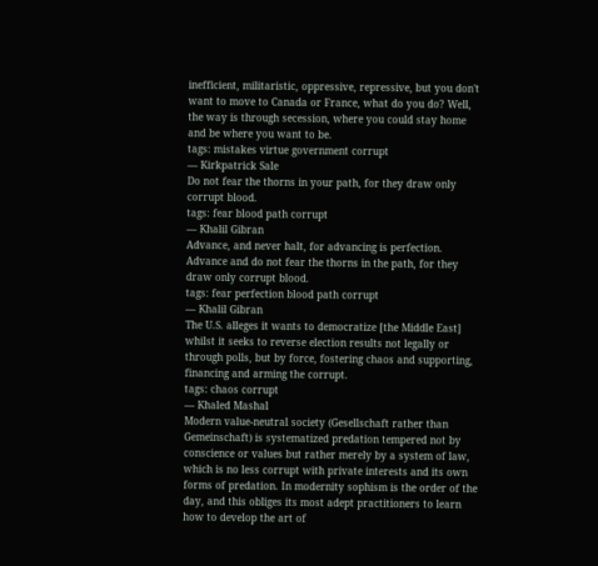inefficient, militaristic, oppressive, repressive, but you don't want to move to Canada or France, what do you do? Well, the way is through secession, where you could stay home and be where you want to be.
tags: mistakes virtue government corrupt
— Kirkpatrick Sale
Do not fear the thorns in your path, for they draw only corrupt blood.
tags: fear blood path corrupt
— Khalil Gibran
Advance, and never halt, for advancing is perfection. Advance and do not fear the thorns in the path, for they draw only corrupt blood.
tags: fear perfection blood path corrupt
— Khalil Gibran
The U.S. alleges it wants to democratize [the Middle East] whilst it seeks to reverse election results not legally or through polls, but by force, fostering chaos and supporting, financing and arming the corrupt.
tags: chaos corrupt
— Khaled Mashal
Modern value-neutral society (Gesellschaft rather than Gemeinschaft) is systematized predation tempered not by conscience or values but rather merely by a system of law, which is no less corrupt with private interests and its own forms of predation. In modernity sophism is the order of the day, and this obliges its most adept practitioners to learn how to develop the art of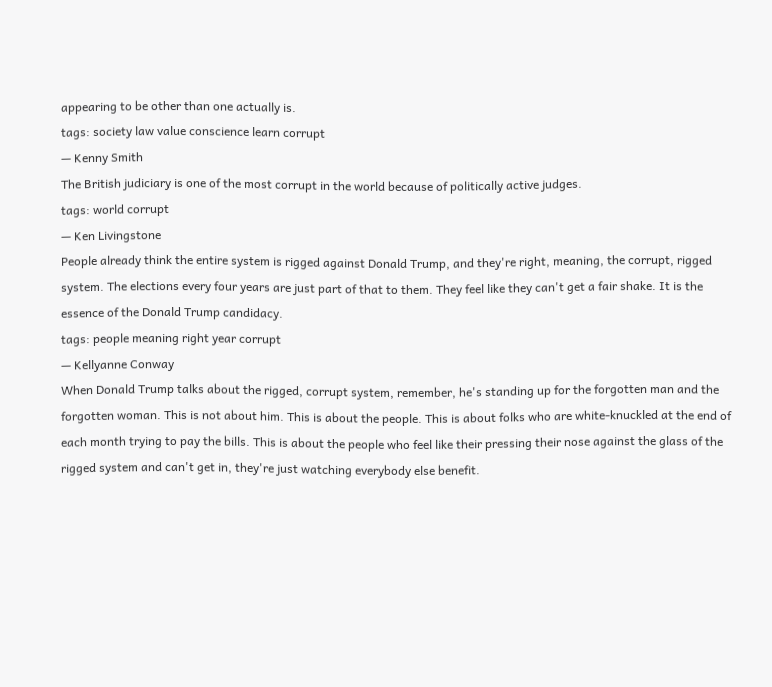appearing to be other than one actually is.
tags: society law value conscience learn corrupt
— Kenny Smith
The British judiciary is one of the most corrupt in the world because of politically active judges.
tags: world corrupt
— Ken Livingstone
People already think the entire system is rigged against Donald Trump, and they're right, meaning, the corrupt, rigged system. The elections every four years are just part of that to them. They feel like they can't get a fair shake. It is the essence of the Donald Trump candidacy.
tags: people meaning right year corrupt
— Kellyanne Conway
When Donald Trump talks about the rigged, corrupt system, remember, he's standing up for the forgotten man and the forgotten woman. This is not about him. This is about the people. This is about folks who are white-knuckled at the end of each month trying to pay the bills. This is about the people who feel like their pressing their nose against the glass of the rigged system and can't get in, they're just watching everybody else benefit.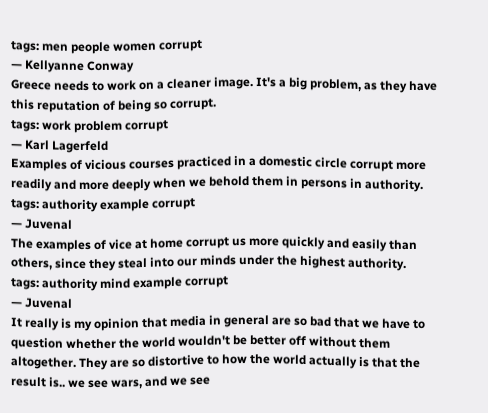tags: men people women corrupt
— Kellyanne Conway
Greece needs to work on a cleaner image. It's a big problem, as they have this reputation of being so corrupt.
tags: work problem corrupt
— Karl Lagerfeld
Examples of vicious courses practiced in a domestic circle corrupt more readily and more deeply when we behold them in persons in authority.
tags: authority example corrupt
— Juvenal
The examples of vice at home corrupt us more quickly and easily than others, since they steal into our minds under the highest authority.
tags: authority mind example corrupt
— Juvenal
It really is my opinion that media in general are so bad that we have to question whether the world wouldn't be better off without them altogether. They are so distortive to how the world actually is that the result is.. we see wars, and we see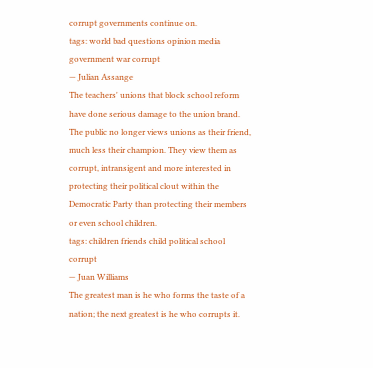corrupt governments continue on.
tags: world bad questions opinion media government war corrupt
— Julian Assange
The teachers' unions that block school reform have done serious damage to the union brand. The public no longer views unions as their friend, much less their champion. They view them as corrupt, intransigent and more interested in protecting their political clout within the Democratic Party than protecting their members or even school children.
tags: children friends child political school corrupt
— Juan Williams
The greatest man is he who forms the taste of a nation; the next greatest is he who corrupts it.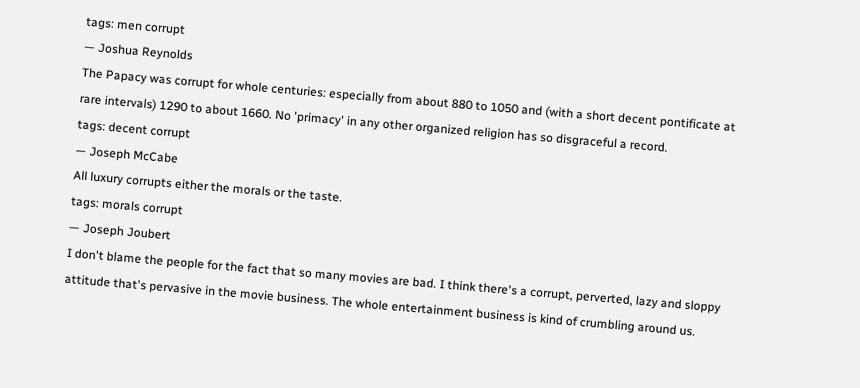tags: men corrupt
— Joshua Reynolds
The Papacy was corrupt for whole centuries: especially from about 880 to 1050 and (with a short decent pontificate at rare intervals) 1290 to about 1660. No 'primacy' in any other organized religion has so disgraceful a record.
tags: decent corrupt
— Joseph McCabe
All luxury corrupts either the morals or the taste.
tags: morals corrupt
— Joseph Joubert
I don't blame the people for the fact that so many movies are bad. I think there's a corrupt, perverted, lazy and sloppy attitude that's pervasive in the movie business. The whole entertainment business is kind of crumbling around us.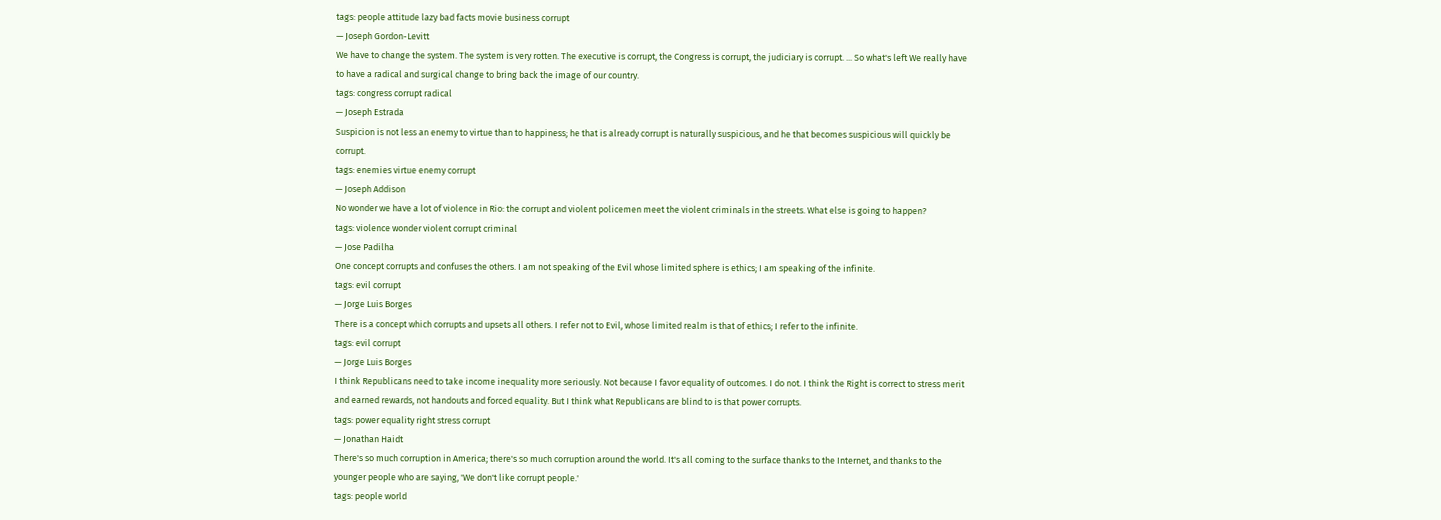tags: people attitude lazy bad facts movie business corrupt
— Joseph Gordon-Levitt
We have to change the system. The system is very rotten. The executive is corrupt, the Congress is corrupt, the judiciary is corrupt. ... So what's left We really have to have a radical and surgical change to bring back the image of our country.
tags: congress corrupt radical
— Joseph Estrada
Suspicion is not less an enemy to virtue than to happiness; he that is already corrupt is naturally suspicious, and he that becomes suspicious will quickly be corrupt.
tags: enemies virtue enemy corrupt
— Joseph Addison
No wonder we have a lot of violence in Rio: the corrupt and violent policemen meet the violent criminals in the streets. What else is going to happen?
tags: violence wonder violent corrupt criminal
— Jose Padilha
One concept corrupts and confuses the others. I am not speaking of the Evil whose limited sphere is ethics; I am speaking of the infinite.
tags: evil corrupt
— Jorge Luis Borges
There is a concept which corrupts and upsets all others. I refer not to Evil, whose limited realm is that of ethics; I refer to the infinite.
tags: evil corrupt
— Jorge Luis Borges
I think Republicans need to take income inequality more seriously. Not because I favor equality of outcomes. I do not. I think the Right is correct to stress merit and earned rewards, not handouts and forced equality. But I think what Republicans are blind to is that power corrupts.
tags: power equality right stress corrupt
— Jonathan Haidt
There's so much corruption in America; there's so much corruption around the world. It's all coming to the surface thanks to the Internet, and thanks to the younger people who are saying, 'We don't like corrupt people.'
tags: people world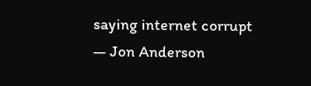saying internet corrupt
— Jon Anderson